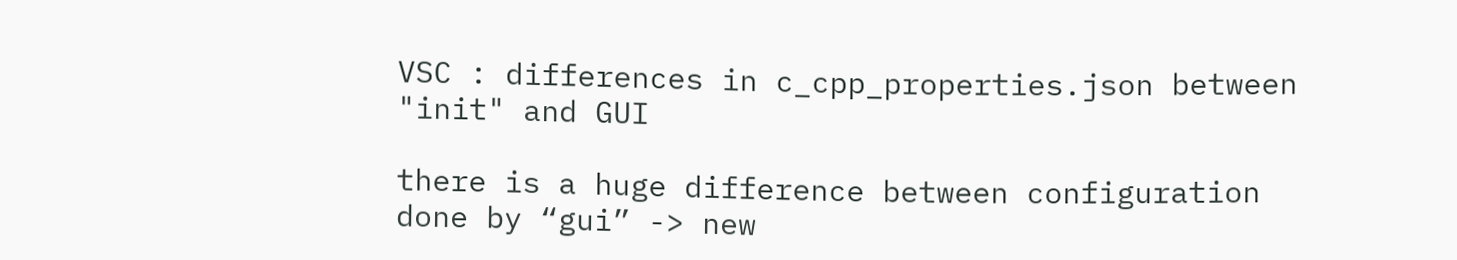VSC : differences in c_cpp_properties.json between "init" and GUI

there is a huge difference between configuration done by “gui” -> new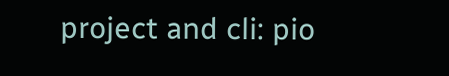project and cli: pio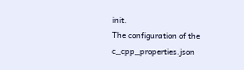init.
The configuration of the c_cpp_properties.json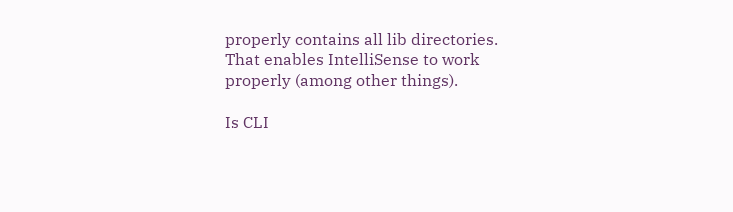properly contains all lib directories. That enables IntelliSense to work properly (among other things).

Is CLI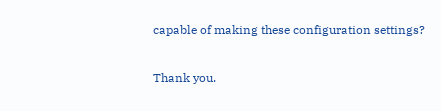capable of making these configuration settings?

Thank you.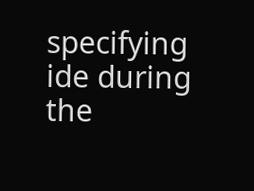specifying ide during the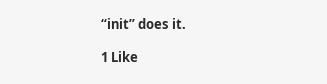“init” does it.

1 Like